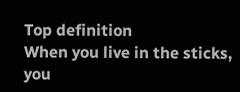Top definition
When you live in the sticks, you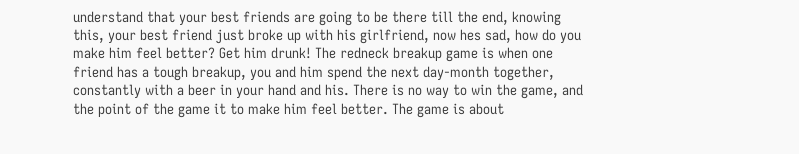understand that your best friends are going to be there till the end, knowing this, your best friend just broke up with his girlfriend, now hes sad, how do you make him feel better? Get him drunk! The redneck breakup game is when one friend has a tough breakup, you and him spend the next day-month together, constantly with a beer in your hand and his. There is no way to win the game, and the point of the game it to make him feel better. The game is about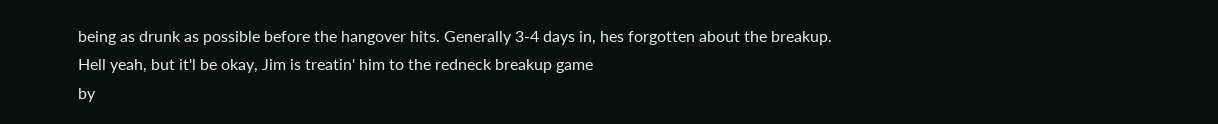being as drunk as possible before the hangover hits. Generally 3-4 days in, hes forgotten about the breakup.
Hell yeah, but it'l be okay, Jim is treatin' him to the redneck breakup game
by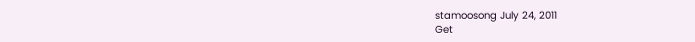stamoosong July 24, 2011
Get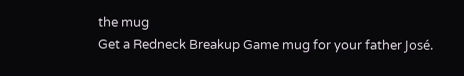the mug
Get a Redneck Breakup Game mug for your father José.